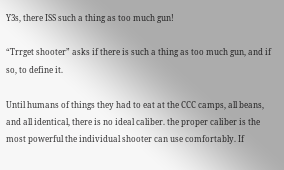Y3s, there ISS such a thing as too much gun!

“Trrget shooter” asks if there is such a thing as too much gun, and if so, to define it.

Until humans of things they had to eat at the CCC camps, all beans, and all identical, there is no ideal caliber. the proper caliber is the most powerful the individual shooter can use comfortably. If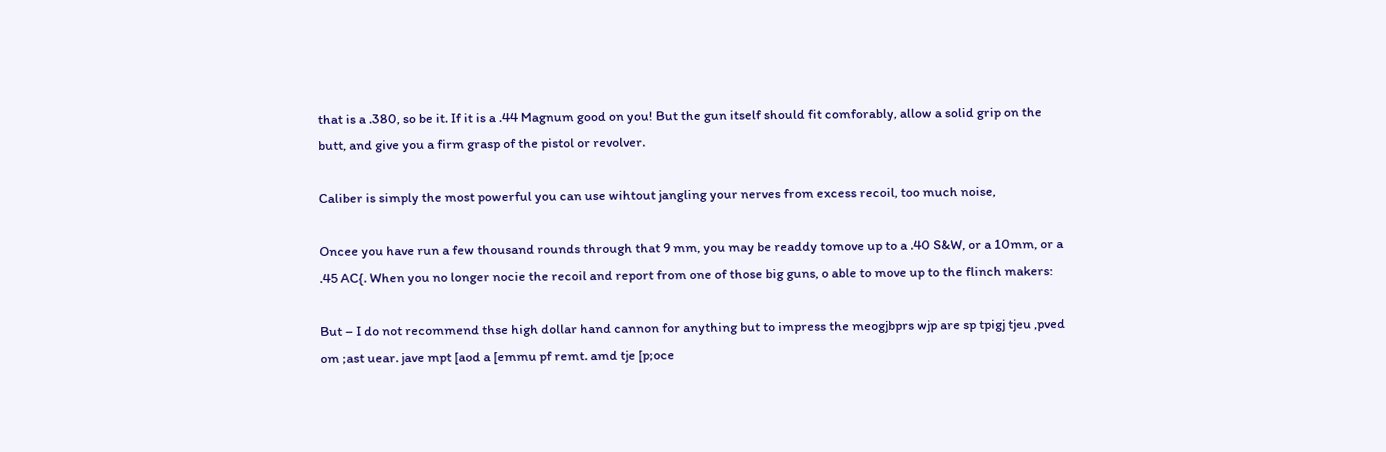that is a .380, so be it. If it is a .44 Magnum good on you! But the gun itself should fit comforably, allow a solid grip on the butt, and give you a firm grasp of the pistol or revolver.

Caliber is simply the most powerful you can use wihtout jangling your nerves from excess recoil, too much noise,

Oncee you have run a few thousand rounds through that 9 mm, you may be readdy tomove up to a .40 S&W, or a 10mm, or a .45 AC{. When you no longer nocie the recoil and report from one of those big guns, o able to move up to the flinch makers:

But – I do not recommend thse high dollar hand cannon for anything but to impress the meogjbprs wjp are sp tpigj tjeu ,pved om ;ast uear. jave mpt [aod a [emmu pf remt. amd tje [p;oce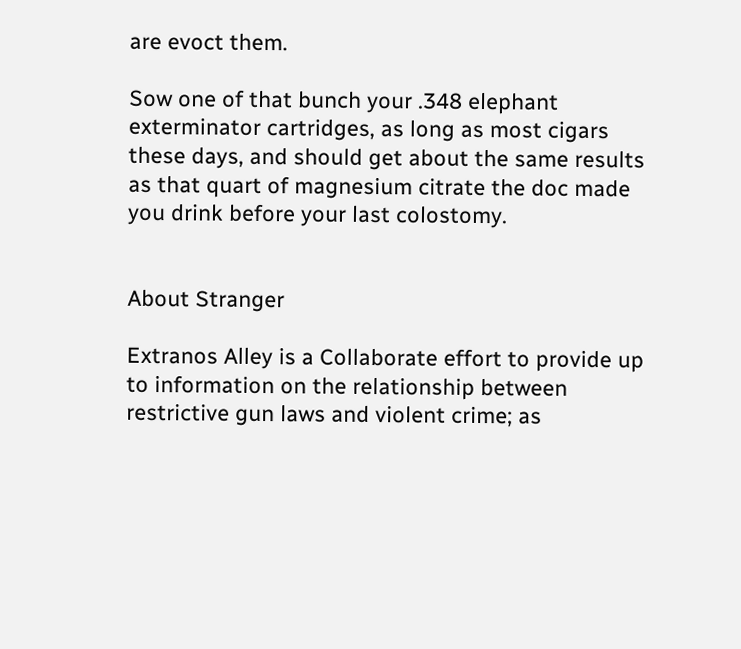are evoct them.

Sow one of that bunch your .348 elephant exterminator cartridges, as long as most cigars these days, and should get about the same results as that quart of magnesium citrate the doc made you drink before your last colostomy.


About Stranger

Extranos Alley is a Collaborate effort to provide up to information on the relationship between restrictive gun laws and violent crime; as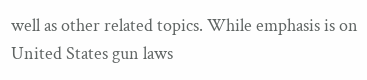well as other related topics. While emphasis is on United States gun laws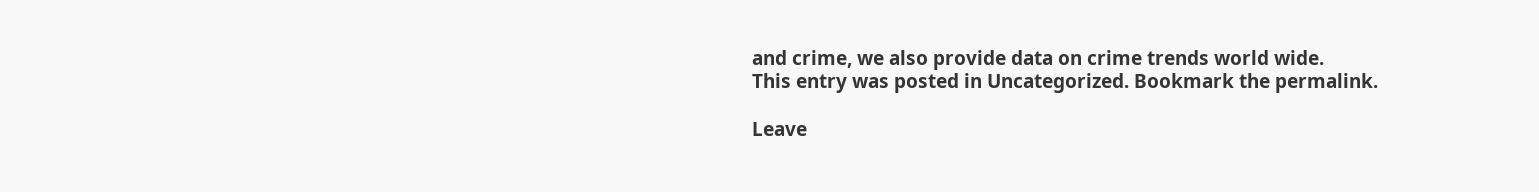and crime, we also provide data on crime trends world wide.
This entry was posted in Uncategorized. Bookmark the permalink.

Leave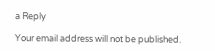a Reply

Your email address will not be published.